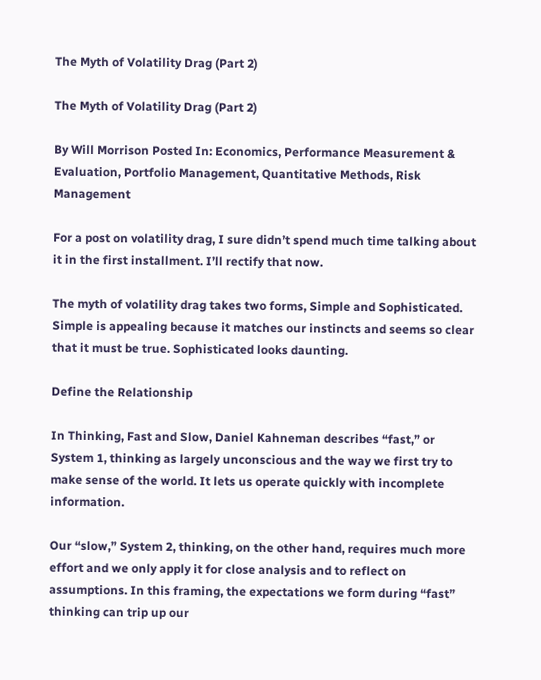The Myth of Volatility Drag (Part 2)

The Myth of Volatility Drag (Part 2)

By Will Morrison Posted In: Economics, Performance Measurement & Evaluation, Portfolio Management, Quantitative Methods, Risk Management

For a post on volatility drag, I sure didn’t spend much time talking about it in the first installment. I’ll rectify that now.

The myth of volatility drag takes two forms, Simple and Sophisticated. Simple is appealing because it matches our instincts and seems so clear that it must be true. Sophisticated looks daunting.

Define the Relationship

In Thinking, Fast and Slow, Daniel Kahneman describes “fast,” or System 1, thinking as largely unconscious and the way we first try to make sense of the world. It lets us operate quickly with incomplete information.

Our “slow,” System 2, thinking, on the other hand, requires much more effort and we only apply it for close analysis and to reflect on assumptions. In this framing, the expectations we form during “fast” thinking can trip up our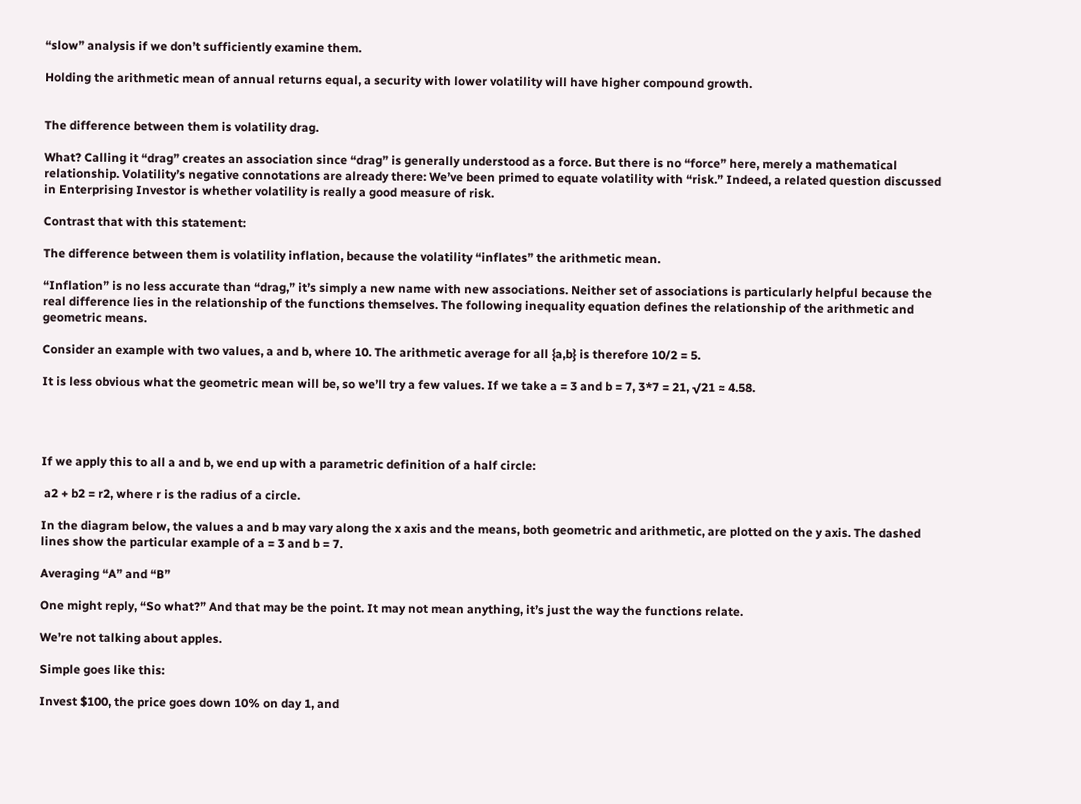“slow” analysis if we don’t sufficiently examine them.

Holding the arithmetic mean of annual returns equal, a security with lower volatility will have higher compound growth.


The difference between them is volatility drag.

What? Calling it “drag” creates an association since “drag” is generally understood as a force. But there is no “force” here, merely a mathematical relationship. Volatility’s negative connotations are already there: We’ve been primed to equate volatility with “risk.” Indeed, a related question discussed in Enterprising Investor is whether volatility is really a good measure of risk.

Contrast that with this statement:

The difference between them is volatility inflation, because the volatility “inflates” the arithmetic mean.

“Inflation” is no less accurate than “drag,” it’s simply a new name with new associations. Neither set of associations is particularly helpful because the real difference lies in the relationship of the functions themselves. The following inequality equation defines the relationship of the arithmetic and geometric means.

Consider an example with two values, a and b, where 10. The arithmetic average for all {a,b} is therefore 10/2 = 5.

It is less obvious what the geometric mean will be, so we’ll try a few values. If we take a = 3 and b = 7, 3*7 = 21, √21 ≈ 4.58.




If we apply this to all a and b, we end up with a parametric definition of a half circle:

 a2 + b2 = r2, where r is the radius of a circle.

In the diagram below, the values a and b may vary along the x axis and the means, both geometric and arithmetic, are plotted on the y axis. The dashed lines show the particular example of a = 3 and b = 7.

Averaging “A” and “B”

One might reply, “So what?” And that may be the point. It may not mean anything, it’s just the way the functions relate.

We’re not talking about apples.

Simple goes like this:

Invest $100, the price goes down 10% on day 1, and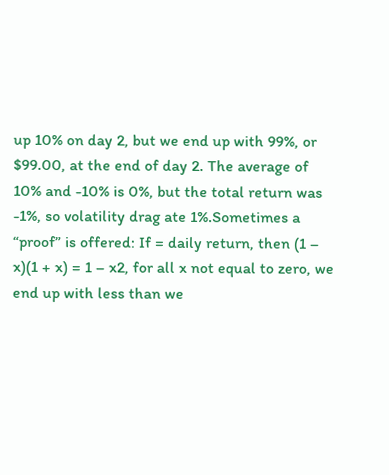up 10% on day 2, but we end up with 99%, or $99.00, at the end of day 2. The average of 10% and -10% is 0%, but the total return was -1%, so volatility drag ate 1%.Sometimes a “proof” is offered: If = daily return, then (1 – x)(1 + x) = 1 – x2, for all x not equal to zero, we end up with less than we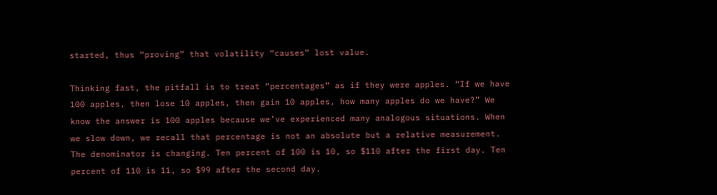started, thus “proving” that volatility “causes” lost value.

Thinking fast, the pitfall is to treat “percentages” as if they were apples. “If we have 100 apples, then lose 10 apples, then gain 10 apples, how many apples do we have?” We know the answer is 100 apples because we’ve experienced many analogous situations. When we slow down, we recall that percentage is not an absolute but a relative measurement. The denominator is changing. Ten percent of 100 is 10, so $110 after the first day. Ten percent of 110 is 11, so $99 after the second day.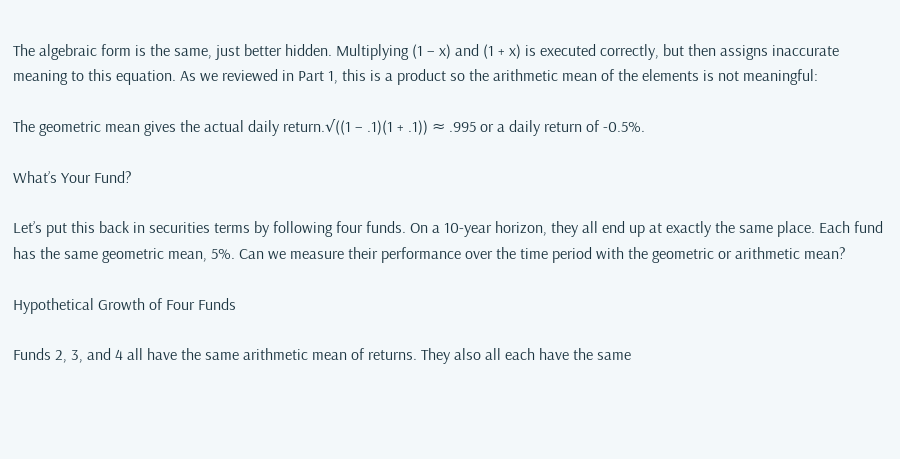The algebraic form is the same, just better hidden. Multiplying (1 – x) and (1 + x) is executed correctly, but then assigns inaccurate meaning to this equation. As we reviewed in Part 1, this is a product so the arithmetic mean of the elements is not meaningful:

The geometric mean gives the actual daily return.√((1 – .1)(1 + .1)) ≈ .995 or a daily return of -0.5%.

What’s Your Fund?

Let’s put this back in securities terms by following four funds. On a 10-year horizon, they all end up at exactly the same place. Each fund has the same geometric mean, 5%. Can we measure their performance over the time period with the geometric or arithmetic mean?

Hypothetical Growth of Four Funds

Funds 2, 3, and 4 all have the same arithmetic mean of returns. They also all each have the same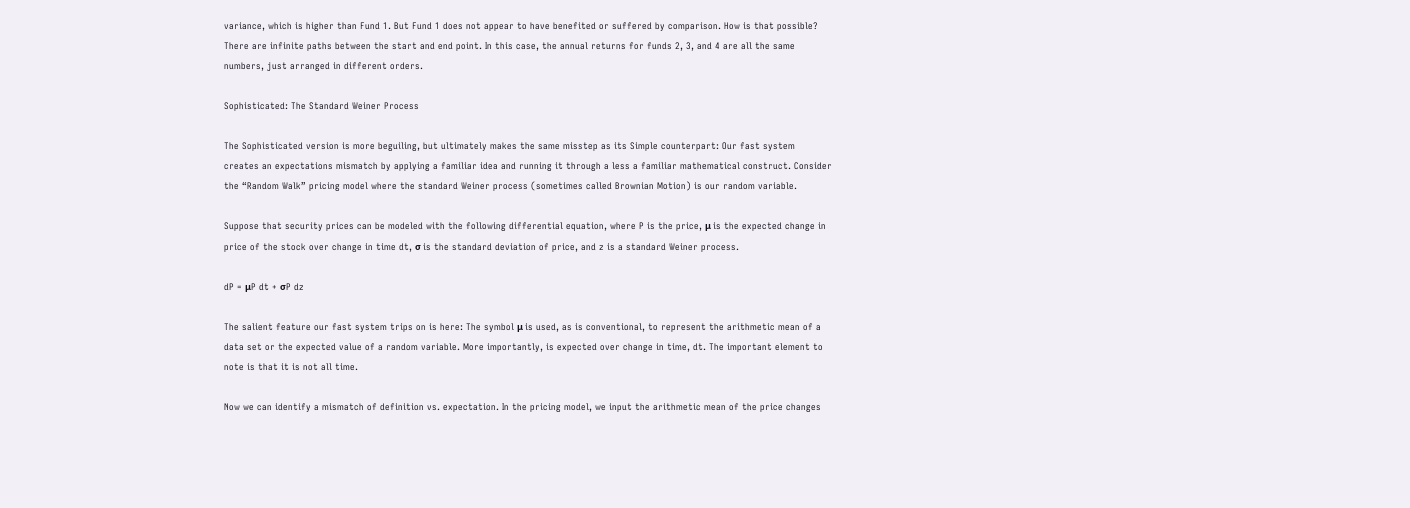variance, which is higher than Fund 1. But Fund 1 does not appear to have benefited or suffered by comparison. How is that possible? There are infinite paths between the start and end point. In this case, the annual returns for funds 2, 3, and 4 are all the same numbers, just arranged in different orders.

Sophisticated: The Standard Weiner Process

The Sophisticated version is more beguiling, but ultimately makes the same misstep as its Simple counterpart: Our fast system creates an expectations mismatch by applying a familiar idea and running it through a less a familiar mathematical construct. Consider the “Random Walk” pricing model where the standard Weiner process (sometimes called Brownian Motion) is our random variable.

Suppose that security prices can be modeled with the following differential equation, where P is the price, μ is the expected change in price of the stock over change in time dt, σ is the standard deviation of price, and z is a standard Weiner process.

dP = μP dt + σP dz

The salient feature our fast system trips on is here: The symbol μ is used, as is conventional, to represent the arithmetic mean of a data set or the expected value of a random variable. More importantly, is expected over change in time, dt. The important element to note is that it is not all time.

Now we can identify a mismatch of definition vs. expectation. In the pricing model, we input the arithmetic mean of the price changes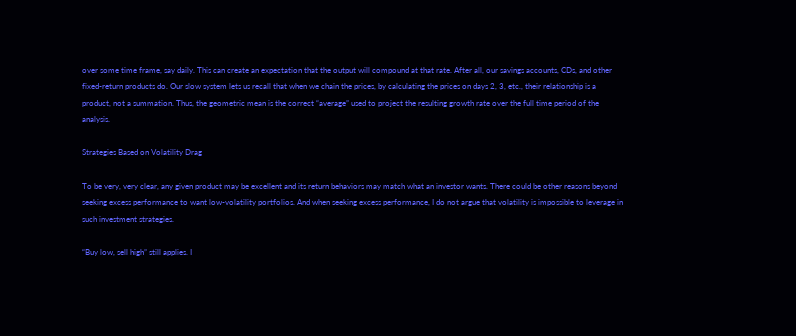over some time frame, say daily. This can create an expectation that the output will compound at that rate. After all, our savings accounts, CDs, and other fixed-return products do. Our slow system lets us recall that when we chain the prices, by calculating the prices on days 2, 3, etc., their relationship is a product, not a summation. Thus, the geometric mean is the correct “average” used to project the resulting growth rate over the full time period of the analysis.

Strategies Based on Volatility Drag

To be very, very clear, any given product may be excellent and its return behaviors may match what an investor wants. There could be other reasons beyond seeking excess performance to want low-volatility portfolios. And when seeking excess performance, I do not argue that volatility is impossible to leverage in such investment strategies.

“Buy low, sell high” still applies. I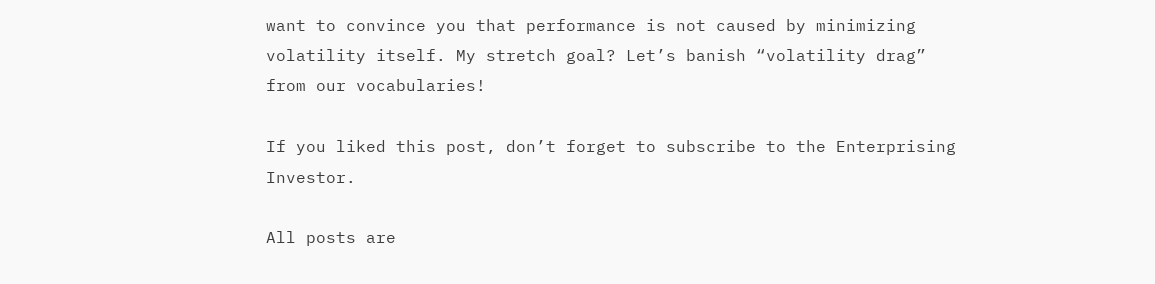want to convince you that performance is not caused by minimizing volatility itself. My stretch goal? Let’s banish “volatility drag” from our vocabularies!

If you liked this post, don’t forget to subscribe to the Enterprising Investor.

All posts are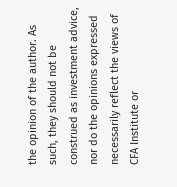the opinion of the author. As such, they should not be construed as investment advice, nor do the opinions expressed necessarily reflect the views of CFA Institute or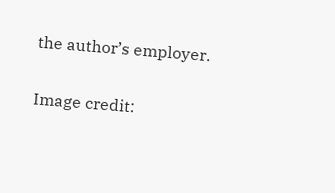the author’s employer.

Image credit: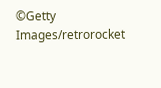©Getty Images/retrorocket